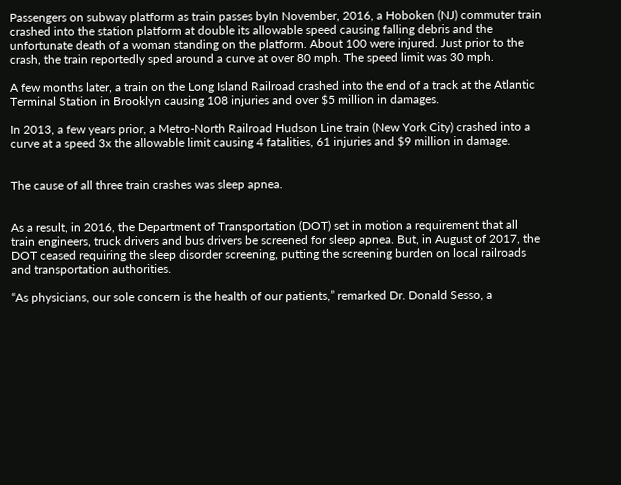Passengers on subway platform as train passes byIn November, 2016, a Hoboken (NJ) commuter train crashed into the station platform at double its allowable speed causing falling debris and the unfortunate death of a woman standing on the platform. About 100 were injured. Just prior to the crash, the train reportedly sped around a curve at over 80 mph. The speed limit was 30 mph.

A few months later, a train on the Long Island Railroad crashed into the end of a track at the Atlantic Terminal Station in Brooklyn causing 108 injuries and over $5 million in damages.

In 2013, a few years prior, a Metro-North Railroad Hudson Line train (New York City) crashed into a curve at a speed 3x the allowable limit causing 4 fatalities, 61 injuries and $9 million in damage.


The cause of all three train crashes was sleep apnea.


As a result, in 2016, the Department of Transportation (DOT) set in motion a requirement that all train engineers, truck drivers and bus drivers be screened for sleep apnea. But, in August of 2017, the DOT ceased requiring the sleep disorder screening, putting the screening burden on local railroads and transportation authorities.

“As physicians, our sole concern is the health of our patients,” remarked Dr. Donald Sesso, a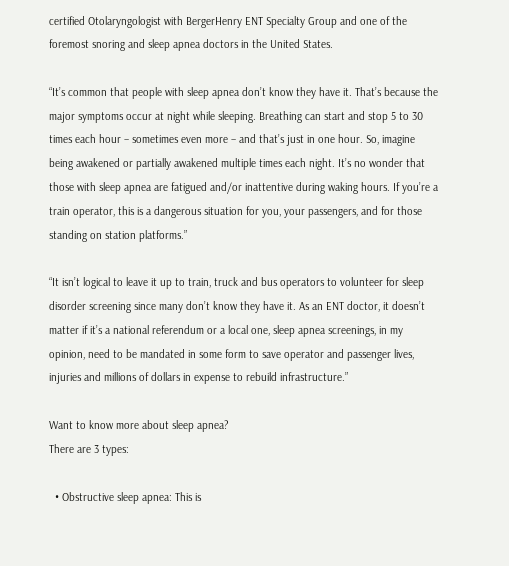certified Otolaryngologist with BergerHenry ENT Specialty Group and one of the foremost snoring and sleep apnea doctors in the United States.

“It’s common that people with sleep apnea don’t know they have it. That’s because the major symptoms occur at night while sleeping. Breathing can start and stop 5 to 30 times each hour – sometimes even more – and that’s just in one hour. So, imagine being awakened or partially awakened multiple times each night. It’s no wonder that those with sleep apnea are fatigued and/or inattentive during waking hours. If you’re a train operator, this is a dangerous situation for you, your passengers, and for those standing on station platforms.”

“It isn’t logical to leave it up to train, truck and bus operators to volunteer for sleep disorder screening since many don’t know they have it. As an ENT doctor, it doesn’t matter if it’s a national referendum or a local one, sleep apnea screenings, in my opinion, need to be mandated in some form to save operator and passenger lives, injuries and millions of dollars in expense to rebuild infrastructure.”

Want to know more about sleep apnea?
There are 3 types:

  • Obstructive sleep apnea: This is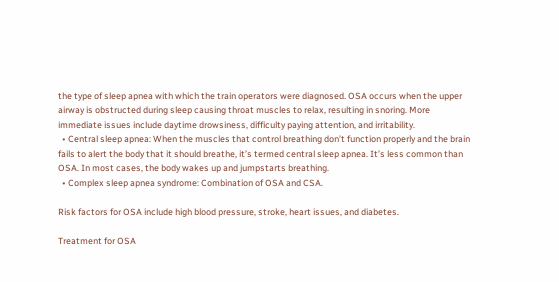the type of sleep apnea with which the train operators were diagnosed. OSA occurs when the upper airway is obstructed during sleep causing throat muscles to relax, resulting in snoring. More immediate issues include daytime drowsiness, difficulty paying attention, and irritability.
  • Central sleep apnea: When the muscles that control breathing don’t function properly and the brain fails to alert the body that it should breathe, it’s termed central sleep apnea. It’s less common than OSA. In most cases, the body wakes up and jumpstarts breathing.
  • Complex sleep apnea syndrome: Combination of OSA and CSA.

Risk factors for OSA include high blood pressure, stroke, heart issues, and diabetes.

Treatment for OSA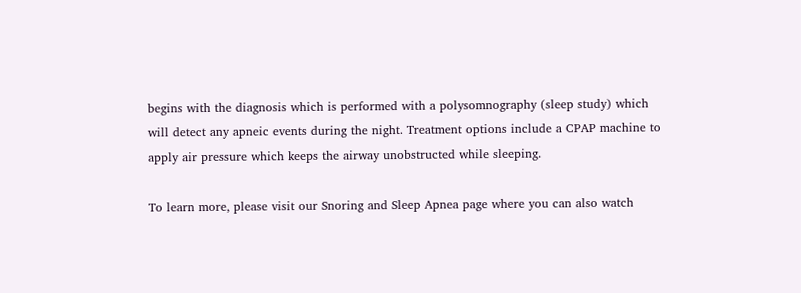begins with the diagnosis which is performed with a polysomnography (sleep study) which will detect any apneic events during the night. Treatment options include a CPAP machine to apply air pressure which keeps the airway unobstructed while sleeping.

To learn more, please visit our Snoring and Sleep Apnea page where you can also watch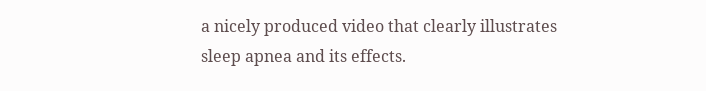a nicely produced video that clearly illustrates sleep apnea and its effects.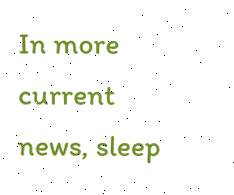In more current news, sleep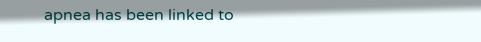apnea has been linked to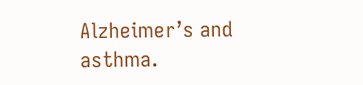Alzheimer’s and asthma.